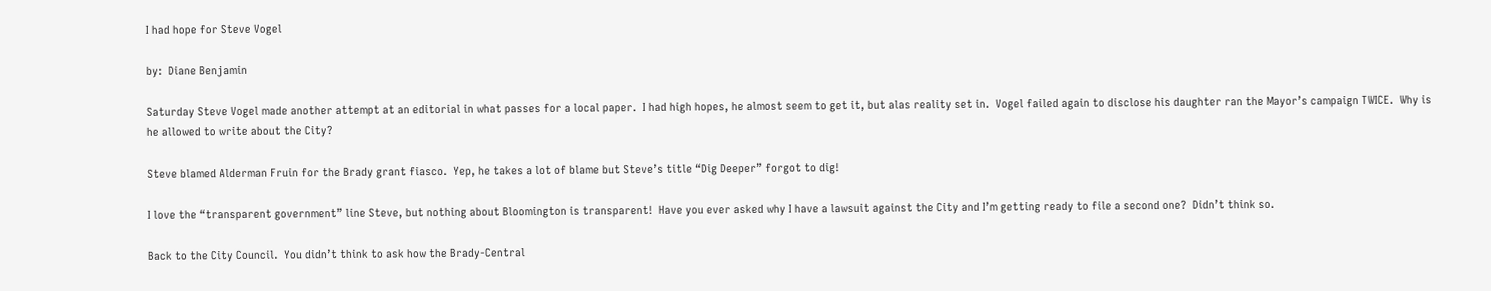I had hope for Steve Vogel

by:  Diane Benjamin

Saturday Steve Vogel made another attempt at an editorial in what passes for a local paper.  I had high hopes, he almost seem to get it, but alas reality set in.  Vogel failed again to disclose his daughter ran the Mayor’s campaign TWICE.  Why is he allowed to write about the City?

Steve blamed Alderman Fruin for the Brady grant fiasco.  Yep, he takes a lot of blame but Steve’s title “Dig Deeper” forgot to dig!

I love the “transparent government” line Steve, but nothing about Bloomington is transparent!  Have you ever asked why I have a lawsuit against the City and I’m getting ready to file a second one?  Didn’t think so.

Back to the City Council.  You didn’t think to ask how the Brady-Central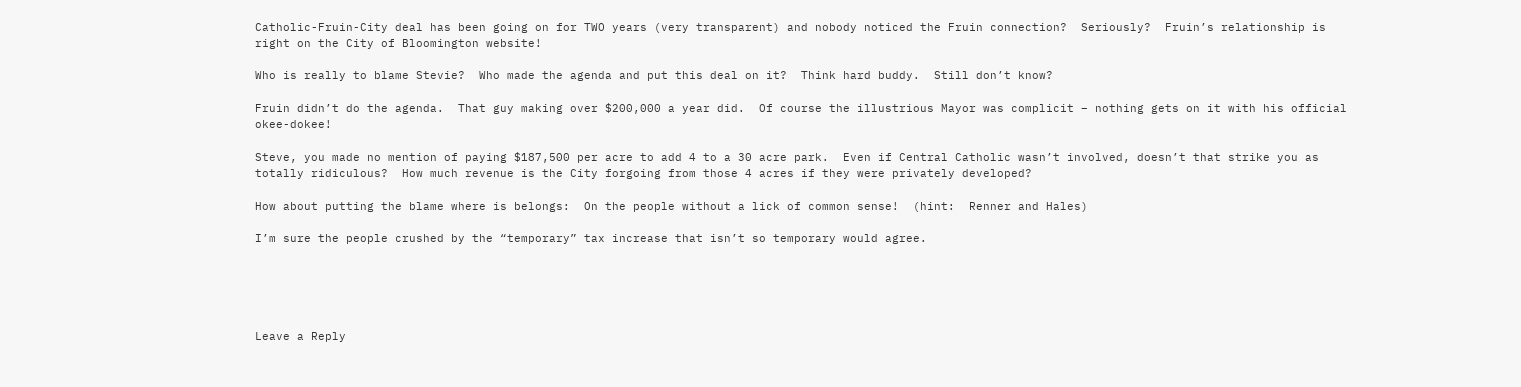Catholic-Fruin-City deal has been going on for TWO years (very transparent) and nobody noticed the Fruin connection?  Seriously?  Fruin’s relationship is right on the City of Bloomington website!

Who is really to blame Stevie?  Who made the agenda and put this deal on it?  Think hard buddy.  Still don’t know?

Fruin didn’t do the agenda.  That guy making over $200,000 a year did.  Of course the illustrious Mayor was complicit – nothing gets on it with his official okee-dokee!

Steve, you made no mention of paying $187,500 per acre to add 4 to a 30 acre park.  Even if Central Catholic wasn’t involved, doesn’t that strike you as totally ridiculous?  How much revenue is the City forgoing from those 4 acres if they were privately developed?

How about putting the blame where is belongs:  On the people without a lick of common sense!  (hint:  Renner and Hales)

I’m sure the people crushed by the “temporary” tax increase that isn’t so temporary would agree.





Leave a Reply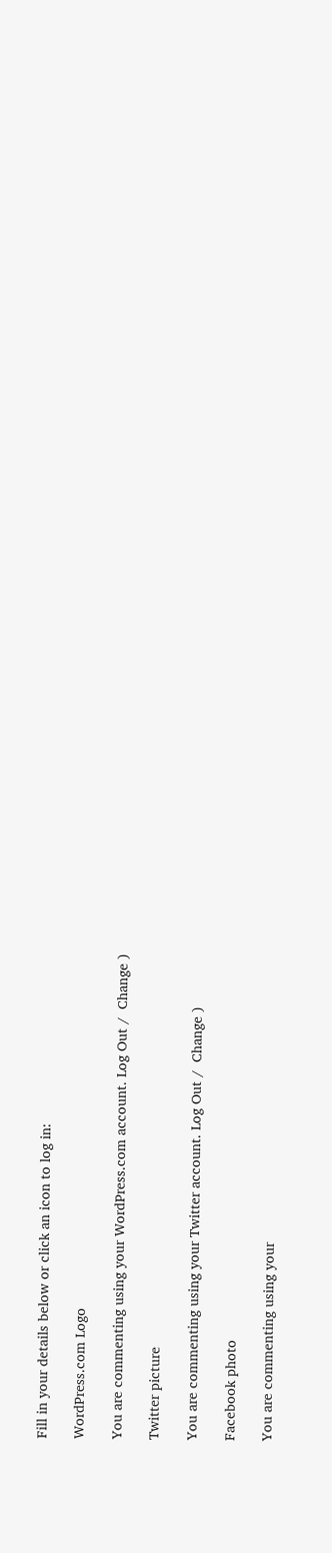Fill in your details below or click an icon to log in:

WordPress.com Logo

You are commenting using your WordPress.com account. Log Out /  Change )

Twitter picture

You are commenting using your Twitter account. Log Out /  Change )

Facebook photo

You are commenting using your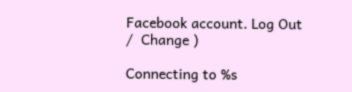Facebook account. Log Out /  Change )

Connecting to %s